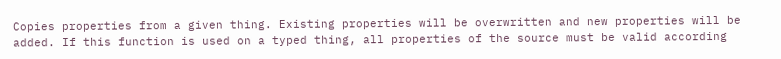Copies properties from a given thing. Existing properties will be overwritten and new properties will be added. If this function is used on a typed thing, all properties of the source must be valid according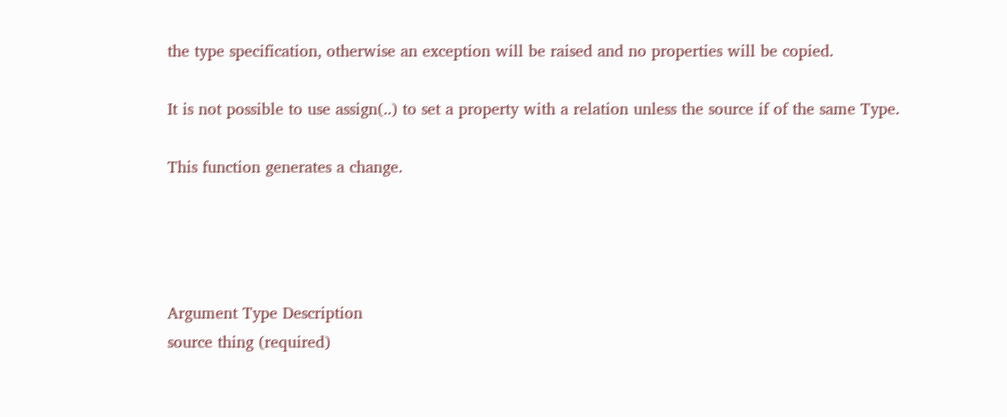the type specification, otherwise an exception will be raised and no properties will be copied.

It is not possible to use assign(..) to set a property with a relation unless the source if of the same Type.

This function generates a change.




Argument Type Description
source thing (required)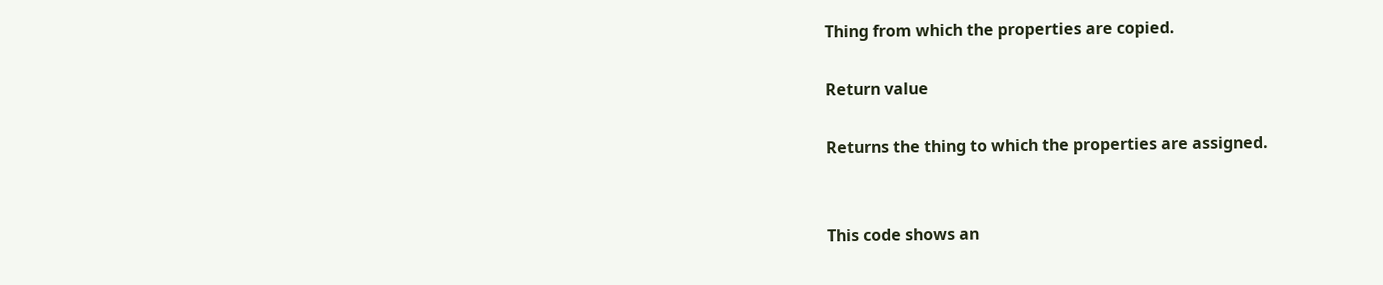Thing from which the properties are copied.

Return value

Returns the thing to which the properties are assigned.


This code shows an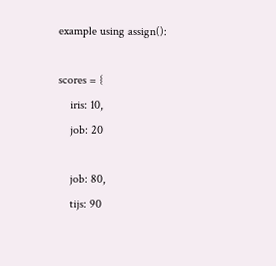example using assign():

scores = {
    iris: 10,
    job: 20

    job: 80,
    tijs: 90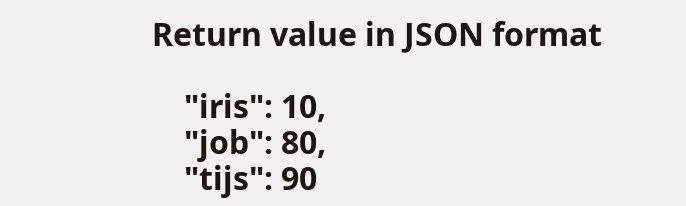Return value in JSON format

    "iris": 10,
    "job": 80,
    "tijs": 90